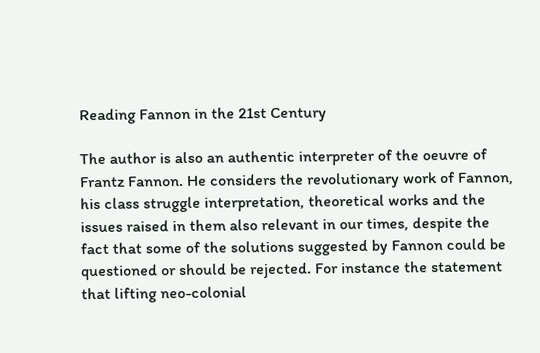Reading Fannon in the 21st Century

The author is also an authentic interpreter of the oeuvre of Frantz Fannon. He considers the revolutionary work of Fannon, his class struggle interpretation, theoretical works and the issues raised in them also relevant in our times, despite the fact that some of the solutions suggested by Fannon could be questioned or should be rejected. For instance the statement that lifting neo-colonial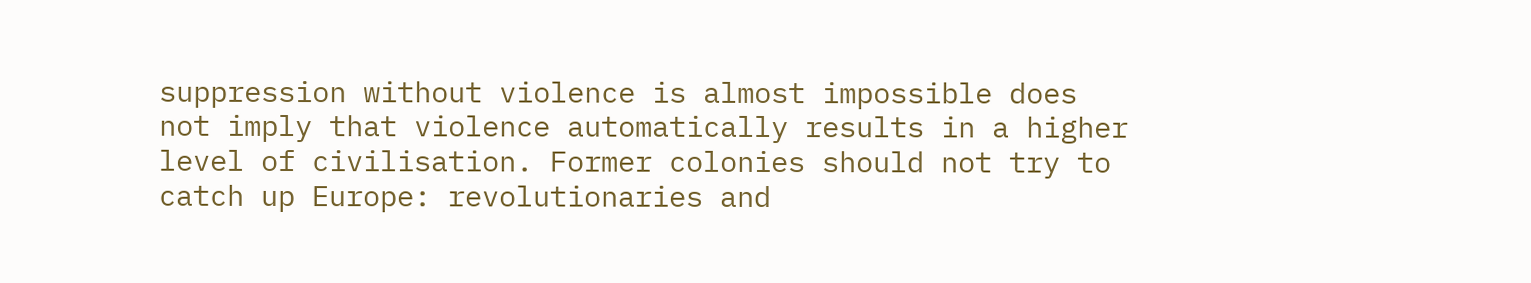suppression without violence is almost impossible does not imply that violence automatically results in a higher level of civilisation. Former colonies should not try to catch up Europe: revolutionaries and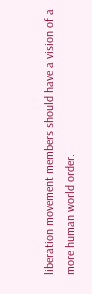liberation movement members should have a vision of a more human world order.